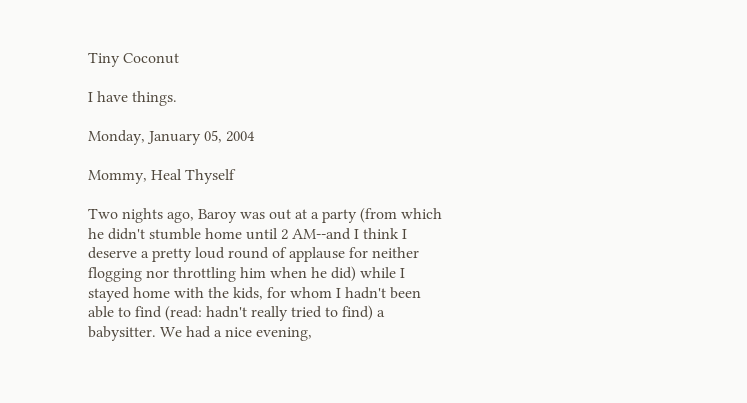Tiny Coconut

I have things.

Monday, January 05, 2004

Mommy, Heal Thyself

Two nights ago, Baroy was out at a party (from which he didn't stumble home until 2 AM--and I think I deserve a pretty loud round of applause for neither flogging nor throttling him when he did) while I stayed home with the kids, for whom I hadn't been able to find (read: hadn't really tried to find) a babysitter. We had a nice evening,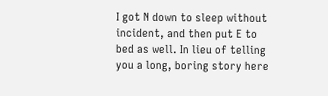I got N down to sleep without incident, and then put E to bed as well. In lieu of telling you a long, boring story here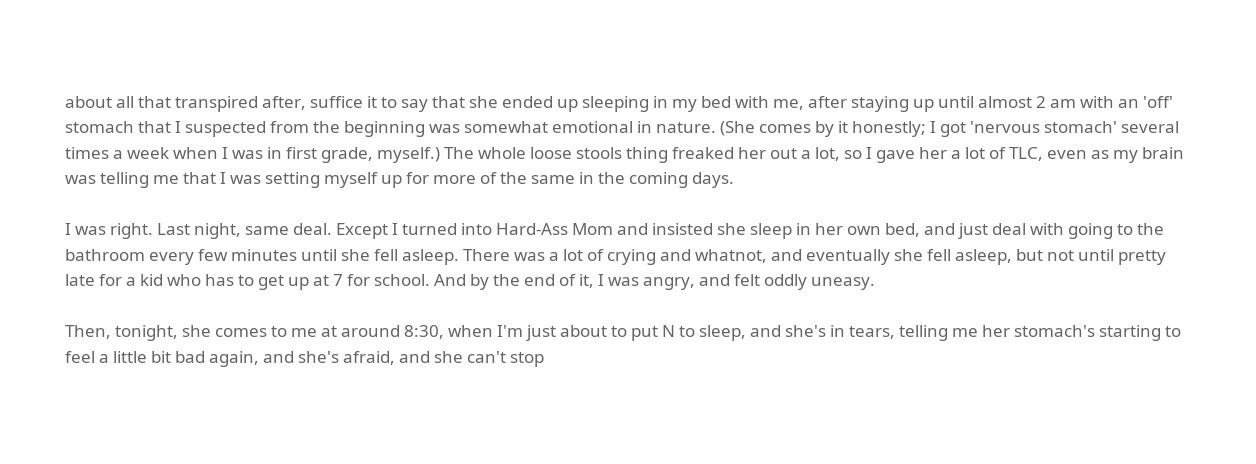about all that transpired after, suffice it to say that she ended up sleeping in my bed with me, after staying up until almost 2 am with an 'off' stomach that I suspected from the beginning was somewhat emotional in nature. (She comes by it honestly; I got 'nervous stomach' several times a week when I was in first grade, myself.) The whole loose stools thing freaked her out a lot, so I gave her a lot of TLC, even as my brain was telling me that I was setting myself up for more of the same in the coming days.

I was right. Last night, same deal. Except I turned into Hard-Ass Mom and insisted she sleep in her own bed, and just deal with going to the bathroom every few minutes until she fell asleep. There was a lot of crying and whatnot, and eventually she fell asleep, but not until pretty late for a kid who has to get up at 7 for school. And by the end of it, I was angry, and felt oddly uneasy.

Then, tonight, she comes to me at around 8:30, when I'm just about to put N to sleep, and she's in tears, telling me her stomach's starting to feel a little bit bad again, and she's afraid, and she can't stop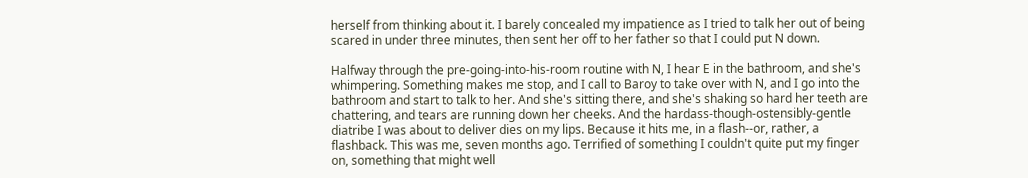herself from thinking about it. I barely concealed my impatience as I tried to talk her out of being scared in under three minutes, then sent her off to her father so that I could put N down.

Halfway through the pre-going-into-his-room routine with N, I hear E in the bathroom, and she's whimpering. Something makes me stop, and I call to Baroy to take over with N, and I go into the bathroom and start to talk to her. And she's sitting there, and she's shaking so hard her teeth are chattering, and tears are running down her cheeks. And the hardass-though-ostensibly-gentle diatribe I was about to deliver dies on my lips. Because it hits me, in a flash--or, rather, a flashback. This was me, seven months ago. Terrified of something I couldn't quite put my finger on, something that might well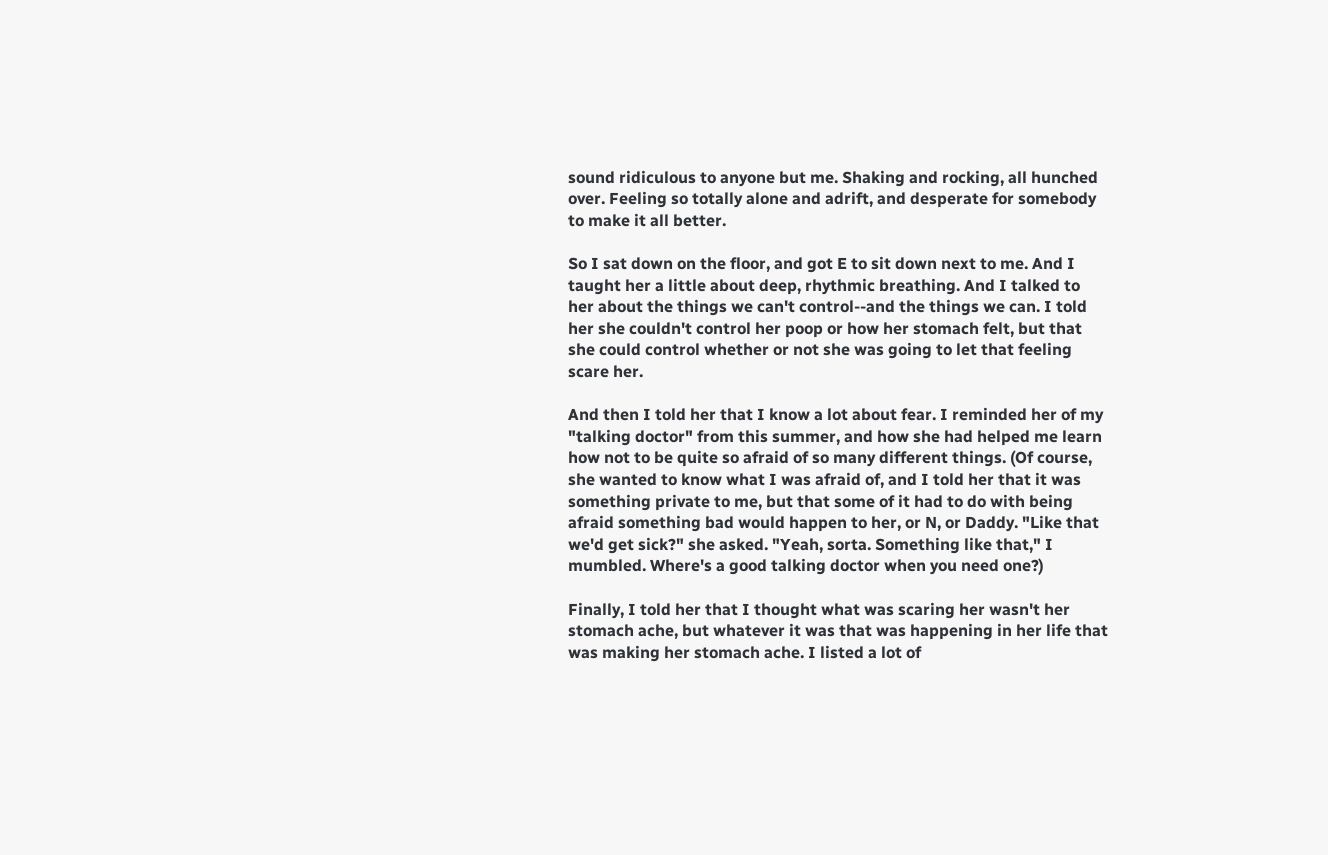sound ridiculous to anyone but me. Shaking and rocking, all hunched over. Feeling so totally alone and adrift, and desperate for somebody to make it all better.

So I sat down on the floor, and got E to sit down next to me. And I taught her a little about deep, rhythmic breathing. And I talked to her about the things we can't control--and the things we can. I told her she couldn't control her poop or how her stomach felt, but that she could control whether or not she was going to let that feeling scare her.

And then I told her that I know a lot about fear. I reminded her of my "talking doctor" from this summer, and how she had helped me learn how not to be quite so afraid of so many different things. (Of course, she wanted to know what I was afraid of, and I told her that it was something private to me, but that some of it had to do with being afraid something bad would happen to her, or N, or Daddy. "Like that we'd get sick?" she asked. "Yeah, sorta. Something like that," I mumbled. Where's a good talking doctor when you need one?)

Finally, I told her that I thought what was scaring her wasn't her stomach ache, but whatever it was that was happening in her life that was making her stomach ache. I listed a lot of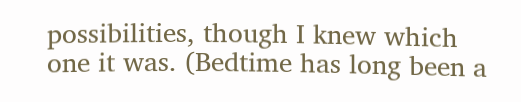possibilities, though I knew which one it was. (Bedtime has long been a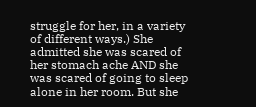struggle for her, in a variety of different ways.) She admitted she was scared of her stomach ache AND she was scared of going to sleep alone in her room. But she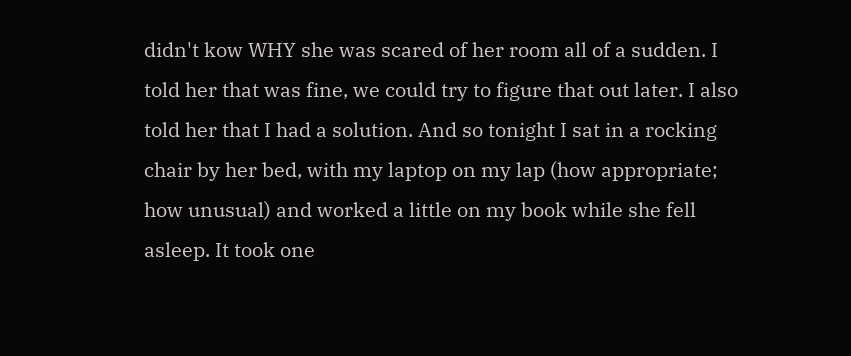didn't kow WHY she was scared of her room all of a sudden. I told her that was fine, we could try to figure that out later. I also told her that I had a solution. And so tonight I sat in a rocking chair by her bed, with my laptop on my lap (how appropriate; how unusual) and worked a little on my book while she fell asleep. It took one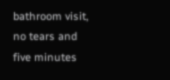bathroom visit, no tears and five minutes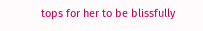tops for her to be blissfully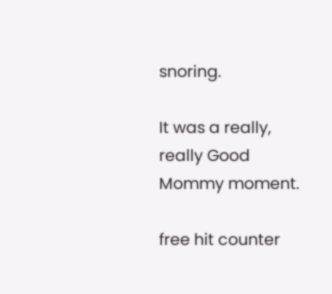snoring.

It was a really, really Good Mommy moment.

free hit counter